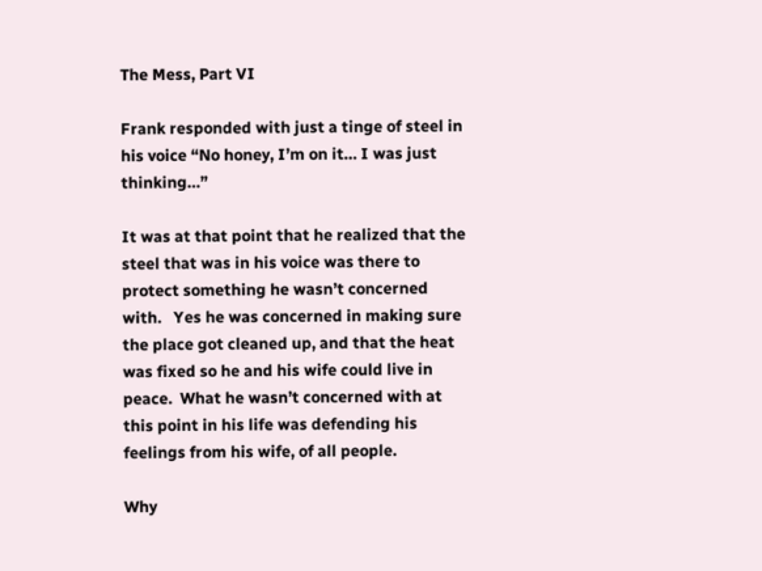The Mess, Part VI

Frank responded with just a tinge of steel in his voice “No honey, I’m on it… I was just thinking…”

It was at that point that he realized that the steel that was in his voice was there to protect something he wasn’t concerned with.   Yes he was concerned in making sure the place got cleaned up, and that the heat was fixed so he and his wife could live in peace.  What he wasn’t concerned with at this point in his life was defending his feelings from his wife, of all people.

Why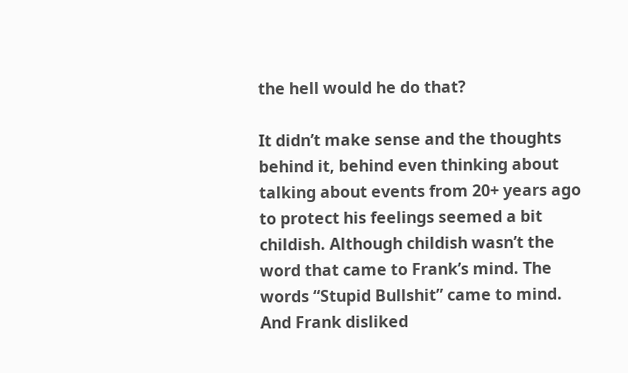the hell would he do that?

It didn’t make sense and the thoughts behind it, behind even thinking about talking about events from 20+ years ago to protect his feelings seemed a bit childish. Although childish wasn’t the word that came to Frank’s mind. The words “Stupid Bullshit” came to mind.  And Frank disliked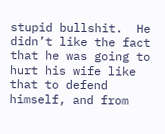stupid bullshit.  He didn’t like the fact that he was going to hurt his wife like that to defend himself, and from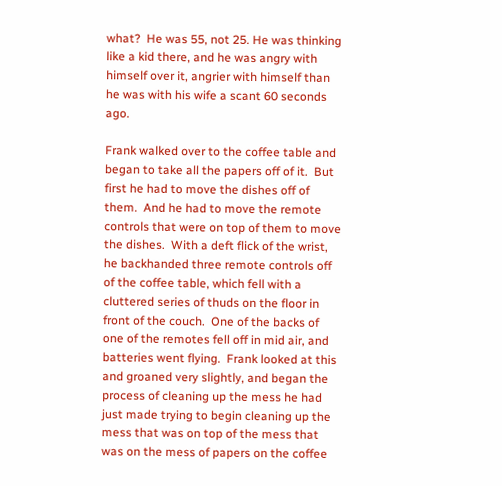what?  He was 55, not 25. He was thinking like a kid there, and he was angry with himself over it, angrier with himself than he was with his wife a scant 60 seconds ago.

Frank walked over to the coffee table and began to take all the papers off of it.  But first he had to move the dishes off of them.  And he had to move the remote controls that were on top of them to move the dishes.  With a deft flick of the wrist, he backhanded three remote controls off of the coffee table, which fell with a cluttered series of thuds on the floor in front of the couch.  One of the backs of one of the remotes fell off in mid air, and batteries went flying.  Frank looked at this and groaned very slightly, and began the process of cleaning up the mess he had just made trying to begin cleaning up the mess that was on top of the mess that was on the mess of papers on the coffee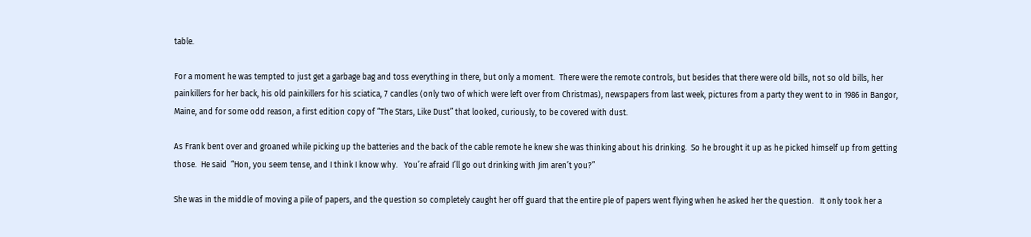table.

For a moment he was tempted to just get a garbage bag and toss everything in there, but only a moment.  There were the remote controls, but besides that there were old bills, not so old bills, her painkillers for her back, his old painkillers for his sciatica, 7 candles (only two of which were left over from Christmas), newspapers from last week, pictures from a party they went to in 1986 in Bangor, Maine, and for some odd reason, a first edition copy of “The Stars, Like Dust” that looked, curiously, to be covered with dust.

As Frank bent over and groaned while picking up the batteries and the back of the cable remote he knew she was thinking about his drinking.  So he brought it up as he picked himself up from getting those.  He said  “Hon, you seem tense, and I think I know why.   You’re afraid I’ll go out drinking with Jim aren’t you?”

She was in the middle of moving a pile of papers, and the question so completely caught her off guard that the entire ple of papers went flying when he asked her the question.   It only took her a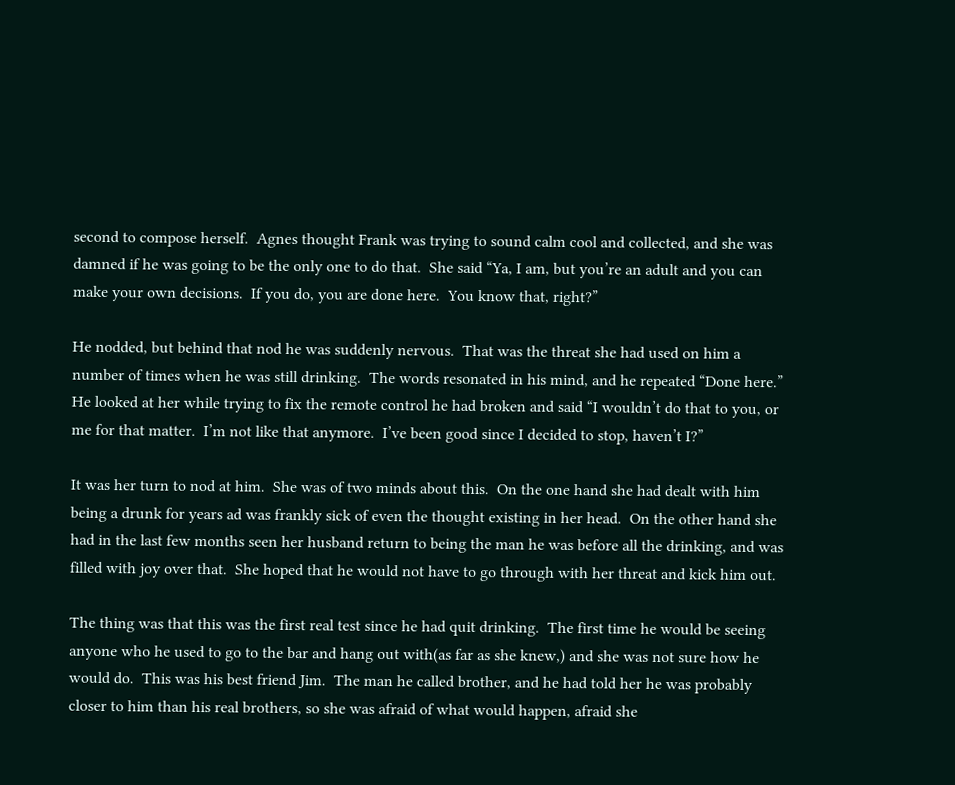second to compose herself.  Agnes thought Frank was trying to sound calm cool and collected, and she was damned if he was going to be the only one to do that.  She said “Ya, I am, but you’re an adult and you can make your own decisions.  If you do, you are done here.  You know that, right?”

He nodded, but behind that nod he was suddenly nervous.  That was the threat she had used on him a number of times when he was still drinking.  The words resonated in his mind, and he repeated “Done here.”   He looked at her while trying to fix the remote control he had broken and said “I wouldn’t do that to you, or me for that matter.  I’m not like that anymore.  I’ve been good since I decided to stop, haven’t I?”

It was her turn to nod at him.  She was of two minds about this.  On the one hand she had dealt with him being a drunk for years ad was frankly sick of even the thought existing in her head.  On the other hand she had in the last few months seen her husband return to being the man he was before all the drinking, and was filled with joy over that.  She hoped that he would not have to go through with her threat and kick him out.

The thing was that this was the first real test since he had quit drinking.  The first time he would be seeing anyone who he used to go to the bar and hang out with(as far as she knew,) and she was not sure how he would do.  This was his best friend Jim.  The man he called brother, and he had told her he was probably closer to him than his real brothers, so she was afraid of what would happen, afraid she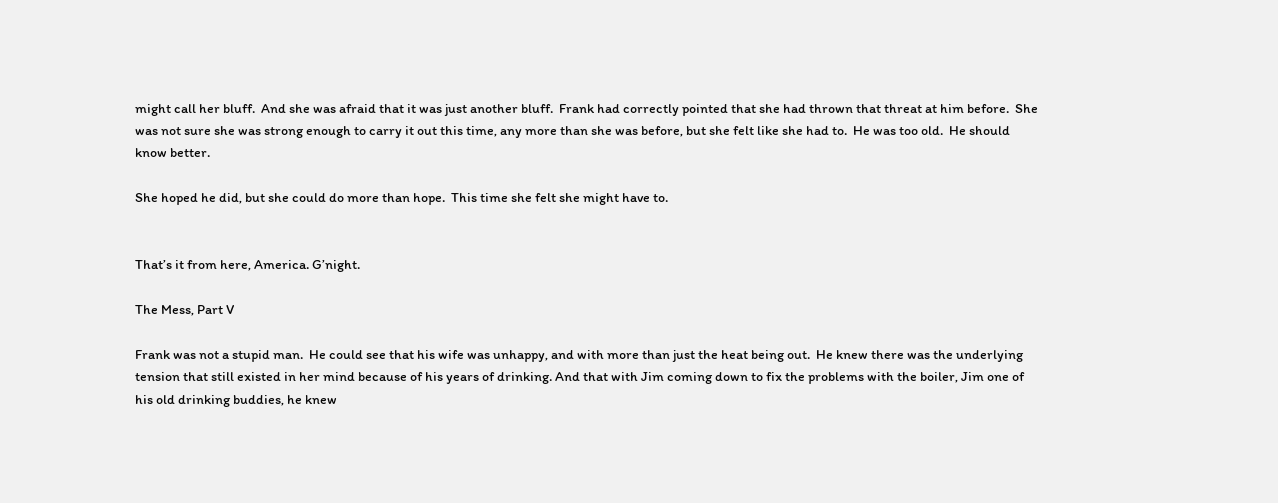might call her bluff.  And she was afraid that it was just another bluff.  Frank had correctly pointed that she had thrown that threat at him before.  She was not sure she was strong enough to carry it out this time, any more than she was before, but she felt like she had to.  He was too old.  He should know better.

She hoped he did, but she could do more than hope.  This time she felt she might have to.


That’s it from here, America. G’night.

The Mess, Part V

Frank was not a stupid man.  He could see that his wife was unhappy, and with more than just the heat being out.  He knew there was the underlying tension that still existed in her mind because of his years of drinking. And that with Jim coming down to fix the problems with the boiler, Jim one of his old drinking buddies, he knew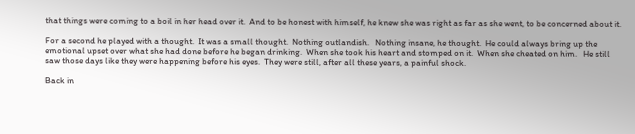that things were coming to a boil in her head over it.  And to be honest with himself, he knew she was right as far as she went, to be concerned about it.

For a second he played with a thought.  It was a small thought.  Nothing outlandish.   Nothing insane, he thought.  He could always bring up the emotional upset over what she had done before he began drinking.  When she took his heart and stomped on it.  When she cheated on him.   He still saw those days like they were happening before his eyes.  They were still, after all these years, a painful shock.

Back in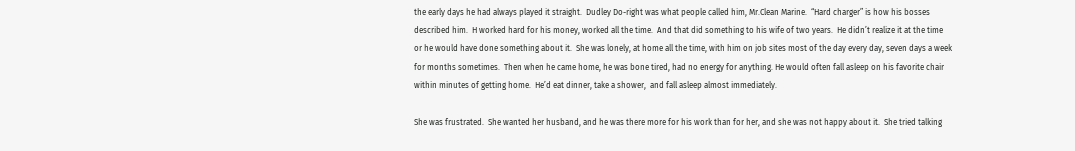the early days he had always played it straight.  Dudley Do-right was what people called him, Mr.Clean Marine.  “Hard charger” is how his bosses described him.  H worked hard for his money, worked all the time.  And that did something to his wife of two years.  He didn’t realize it at the time or he would have done something about it.  She was lonely, at home all the time, with him on job sites most of the day every day, seven days a week for months sometimes.  Then when he came home, he was bone tired, had no energy for anything. He would often fall asleep on his favorite chair within minutes of getting home.  He’d eat dinner, take a shower,  and fall asleep almost immediately.

She was frustrated.  She wanted her husband, and he was there more for his work than for her, and she was not happy about it.  She tried talking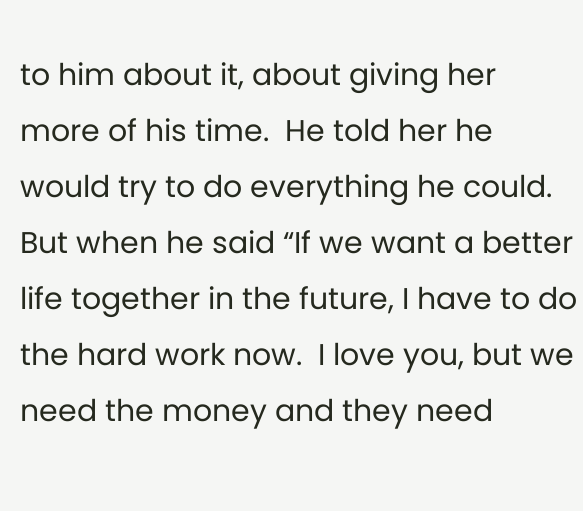to him about it, about giving her more of his time.  He told her he would try to do everything he could.  But when he said “If we want a better life together in the future, I have to do the hard work now.  I love you, but we need the money and they need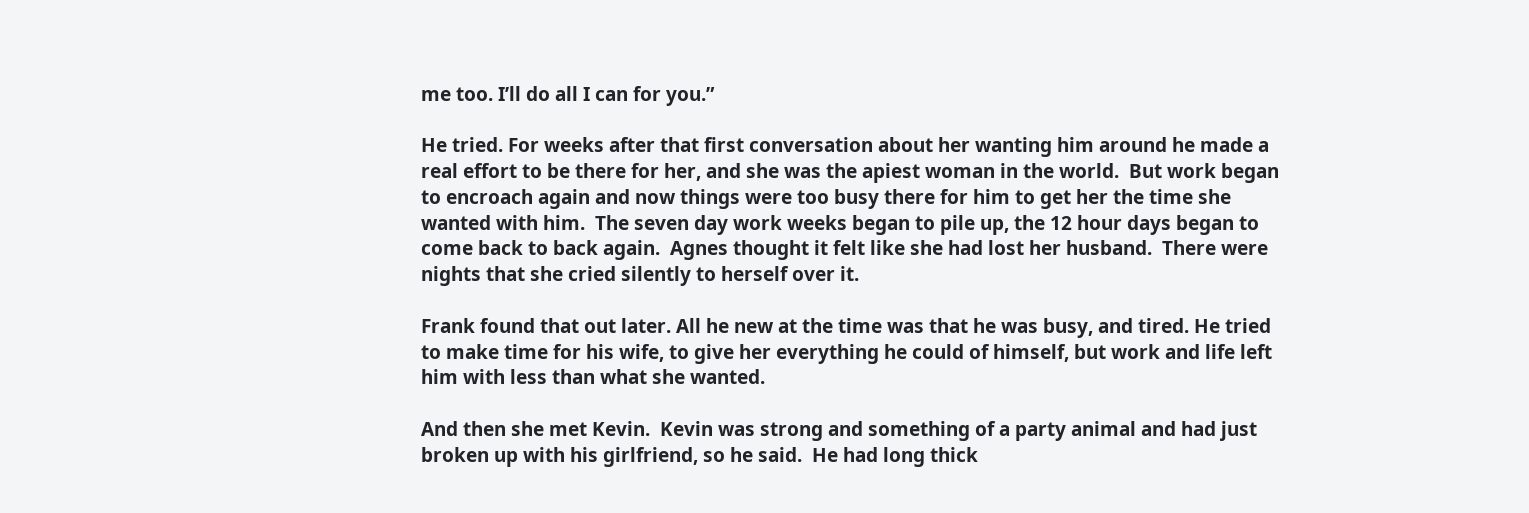me too. I’ll do all I can for you.”

He tried. For weeks after that first conversation about her wanting him around he made a real effort to be there for her, and she was the apiest woman in the world.  But work began to encroach again and now things were too busy there for him to get her the time she wanted with him.  The seven day work weeks began to pile up, the 12 hour days began to come back to back again.  Agnes thought it felt like she had lost her husband.  There were nights that she cried silently to herself over it.

Frank found that out later. All he new at the time was that he was busy, and tired. He tried to make time for his wife, to give her everything he could of himself, but work and life left him with less than what she wanted.

And then she met Kevin.  Kevin was strong and something of a party animal and had just broken up with his girlfriend, so he said.  He had long thick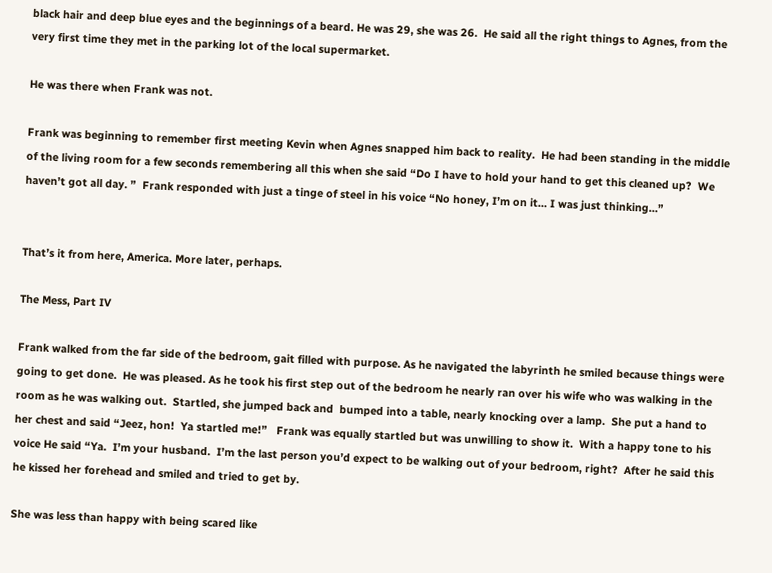black hair and deep blue eyes and the beginnings of a beard. He was 29, she was 26.  He said all the right things to Agnes, from the very first time they met in the parking lot of the local supermarket.

He was there when Frank was not.

Frank was beginning to remember first meeting Kevin when Agnes snapped him back to reality.  He had been standing in the middle of the living room for a few seconds remembering all this when she said “Do I have to hold your hand to get this cleaned up?  We haven’t got all day. ”  Frank responded with just a tinge of steel in his voice “No honey, I’m on it… I was just thinking…”


That’s it from here, America. More later, perhaps.

The Mess, Part IV

Frank walked from the far side of the bedroom, gait filled with purpose. As he navigated the labyrinth he smiled because things were going to get done.  He was pleased. As he took his first step out of the bedroom he nearly ran over his wife who was walking in the room as he was walking out.  Startled, she jumped back and  bumped into a table, nearly knocking over a lamp.  She put a hand to her chest and said “Jeez, hon!  Ya startled me!”   Frank was equally startled but was unwilling to show it.  With a happy tone to his voice He said “Ya.  I’m your husband.  I’m the last person you’d expect to be walking out of your bedroom, right?  After he said this he kissed her forehead and smiled and tried to get by.

She was less than happy with being scared like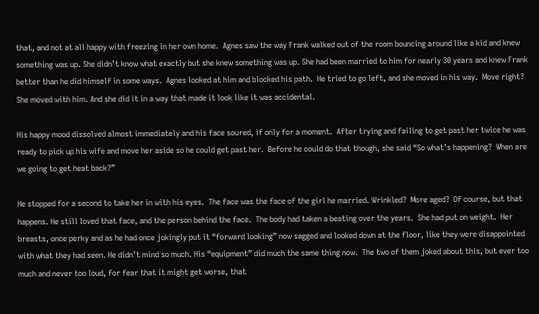that, and not at all happy with freezing in her own home.  Agnes saw the way Frank walked out of the room bouncing around like a kid and knew something was up. She didn’t know what exactly but she knew something was up. She had been married to him for nearly 30 years and knew Frank better than he did himself in some ways.  Agnes looked at him and blocked his path.  He tried to go left, and she moved in his way.  Move right?  She moved with him. And she did it in a way that made it look like it was accidental.

His happy mood dissolved almost immediately and his face soured, if only for a moment.  After trying and failing to get past her twice he was ready to pick up his wife and move her aside so he could get past her.  Before he could do that though, she said “So what’s happening?  When are we going to get heat back?”

He stopped for a second to take her in with his eyes.  The face was the face of the girl he married. Wrinkled?  More aged?  Of course, but that happens. He still loved that face, and the person behind the face.  The body had taken a beating over the years.  She had put on weight.  Her breasts, once perky and as he had once jokingly put it “forward looking” now sagged and looked down at the floor, like they were disappointed with what they had seen. He didn’t mind so much. His “equipment” did much the same thing now.  The two of them joked about this, but ever too much and never too loud, for fear that it might get worse, that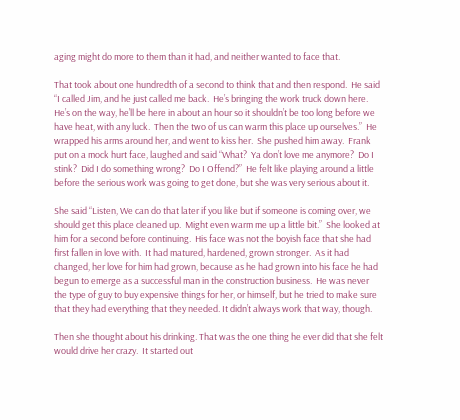aging might do more to them than it had, and neither wanted to face that.

That took about one hundredth of a second to think that and then respond.  He said “I called Jim, and he just called me back.  He’s bringing the work truck down here.  He’s on the way, he’ll be here in about an hour so it shouldn’t be too long before we have heat, with any luck.  Then the two of us can warm this place up ourselves.”  He wrapped his arms around her, and went to kiss her.  She pushed him away.  Frank put on a mock hurt face, laughed and said “What?  Ya don’t love me anymore?  Do I stink?  Did I do something wrong?  Do I Offend?”  He felt like playing around a little before the serious work was going to get done, but she was very serious about it.

She said “Listen, We can do that later if you like but if someone is coming over, we should get this place cleaned up.  Might even warm me up a little bit.”  She looked at him for a second before continuing.  His face was not the boyish face that she had first fallen in love with.  It had matured, hardened, grown stronger.  As it had changed, her love for him had grown, because as he had grown into his face he had begun to emerge as a successful man in the construction business.  He was never the type of guy to buy expensive things for her, or himself, but he tried to make sure that they had everything that they needed. It didn’t always work that way, though.

Then she thought about his drinking. That was the one thing he ever did that she felt would drive her crazy.  It started out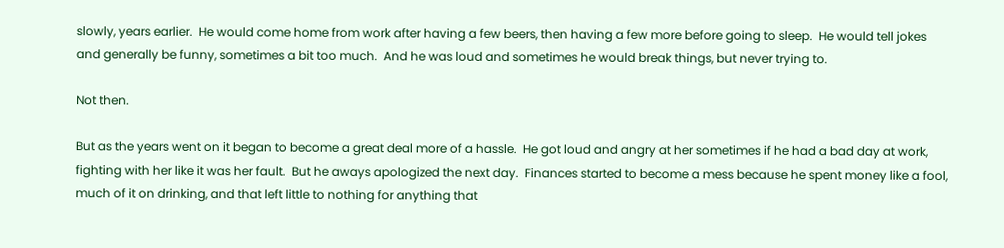slowly, years earlier.  He would come home from work after having a few beers, then having a few more before going to sleep.  He would tell jokes and generally be funny, sometimes a bit too much.  And he was loud and sometimes he would break things, but never trying to.

Not then.

But as the years went on it began to become a great deal more of a hassle.  He got loud and angry at her sometimes if he had a bad day at work, fighting with her like it was her fault.  But he aways apologized the next day.  Finances started to become a mess because he spent money like a fool, much of it on drinking, and that left little to nothing for anything that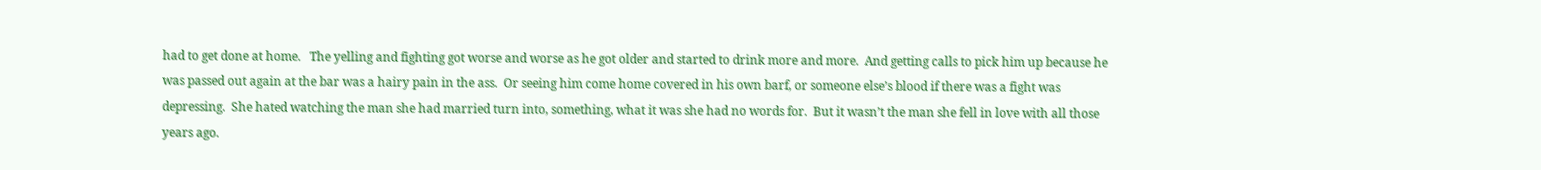had to get done at home.   The yelling and fighting got worse and worse as he got older and started to drink more and more.  And getting calls to pick him up because he was passed out again at the bar was a hairy pain in the ass.  Or seeing him come home covered in his own barf, or someone else’s blood if there was a fight was depressing.  She hated watching the man she had married turn into, something, what it was she had no words for.  But it wasn’t the man she fell in love with all those years ago.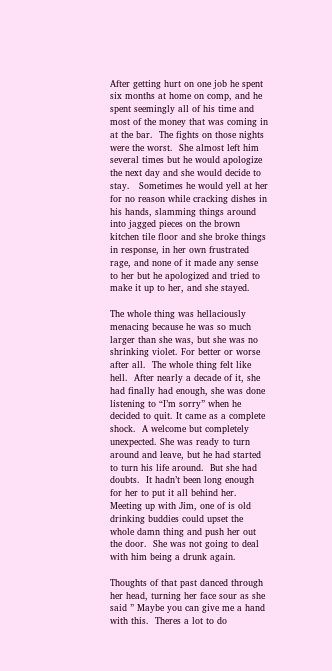After getting hurt on one job he spent six months at home on comp, and he spent seemingly all of his time and most of the money that was coming in at the bar.  The fights on those nights were the worst.  She almost left him several times but he would apologize the next day and she would decide to stay.   Sometimes he would yell at her for no reason while cracking dishes in his hands, slamming things around into jagged pieces on the brown kitchen tile floor and she broke things in response, in her own frustrated rage, and none of it made any sense to her but he apologized and tried to make it up to her, and she stayed.

The whole thing was hellaciously menacing because he was so much larger than she was, but she was no shrinking violet. For better or worse after all.  The whole thing felt like hell.  After nearly a decade of it, she had finally had enough, she was done listening to “I’m sorry” when he decided to quit. It came as a complete shock.  A welcome but completely unexpected. She was ready to turn around and leave, but he had started to turn his life around.  But she had doubts.  It hadn’t been long enough for her to put it all behind her. Meeting up with Jim, one of is old drinking buddies could upset the whole damn thing and push her out the door.  She was not going to deal with him being a drunk again.

Thoughts of that past danced through her head, turning her face sour as she said ” Maybe you can give me a hand with this.  Theres a lot to do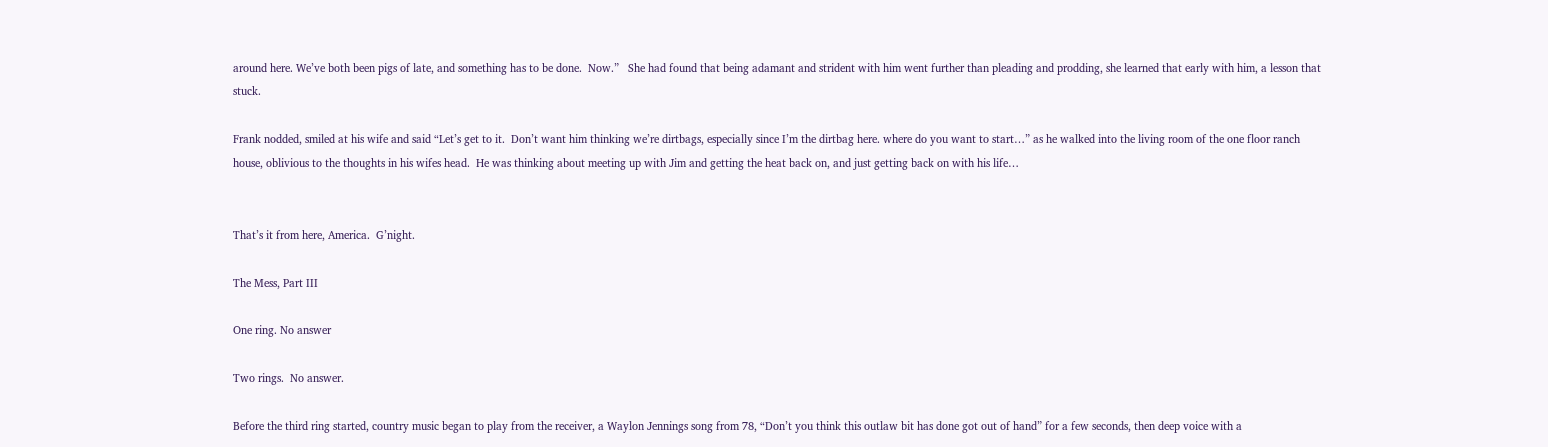around here. We’ve both been pigs of late, and something has to be done.  Now.”   She had found that being adamant and strident with him went further than pleading and prodding, she learned that early with him, a lesson that stuck.

Frank nodded, smiled at his wife and said “Let’s get to it.  Don’t want him thinking we’re dirtbags, especially since I’m the dirtbag here. where do you want to start…” as he walked into the living room of the one floor ranch house, oblivious to the thoughts in his wifes head.  He was thinking about meeting up with Jim and getting the heat back on, and just getting back on with his life…


That’s it from here, America.  G’night.

The Mess, Part III

One ring. No answer

Two rings.  No answer.

Before the third ring started, country music began to play from the receiver, a Waylon Jennings song from 78, “Don’t you think this outlaw bit has done got out of hand” for a few seconds, then deep voice with a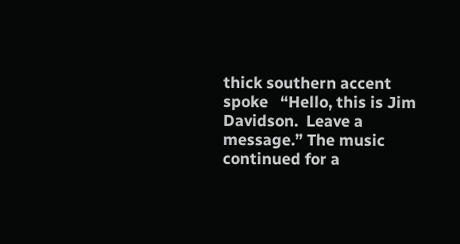thick southern accent spoke   “Hello, this is Jim Davidson.  Leave a message.” The music continued for a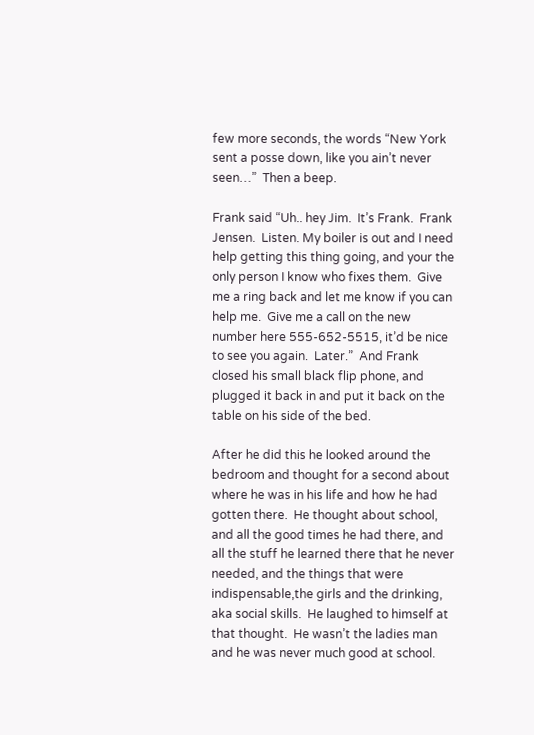few more seconds, the words “New York sent a posse down, like you ain’t never seen…”  Then a beep.

Frank said “Uh.. hey Jim.  It’s Frank.  Frank Jensen.  Listen. My boiler is out and I need help getting this thing going, and your the only person I know who fixes them.  Give me a ring back and let me know if you can help me.  Give me a call on the new number here 555-652-5515, it’d be nice to see you again.  Later.”  And Frank closed his small black flip phone, and plugged it back in and put it back on the table on his side of the bed.

After he did this he looked around the bedroom and thought for a second about where he was in his life and how he had gotten there.  He thought about school, and all the good times he had there, and all the stuff he learned there that he never needed, and the things that were indispensable,the girls and the drinking, aka social skills.  He laughed to himself at that thought.  He wasn’t the ladies man and he was never much good at school.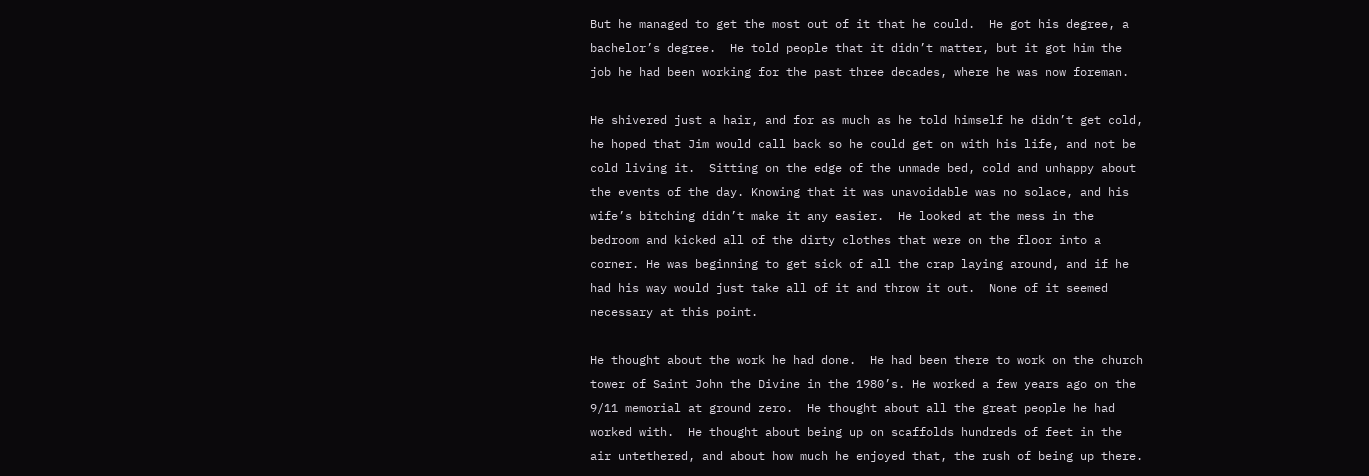But he managed to get the most out of it that he could.  He got his degree, a bachelor’s degree.  He told people that it didn’t matter, but it got him the job he had been working for the past three decades, where he was now foreman.

He shivered just a hair, and for as much as he told himself he didn’t get cold, he hoped that Jim would call back so he could get on with his life, and not be cold living it.  Sitting on the edge of the unmade bed, cold and unhappy about the events of the day. Knowing that it was unavoidable was no solace, and his wife’s bitching didn’t make it any easier.  He looked at the mess in the bedroom and kicked all of the dirty clothes that were on the floor into a corner. He was beginning to get sick of all the crap laying around, and if he had his way would just take all of it and throw it out.  None of it seemed necessary at this point.

He thought about the work he had done.  He had been there to work on the church tower of Saint John the Divine in the 1980’s. He worked a few years ago on the 9/11 memorial at ground zero.  He thought about all the great people he had worked with.  He thought about being up on scaffolds hundreds of feet in the air untethered, and about how much he enjoyed that, the rush of being up there.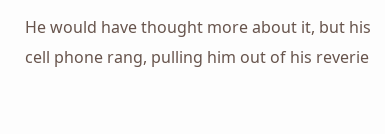He would have thought more about it, but his cell phone rang, pulling him out of his reverie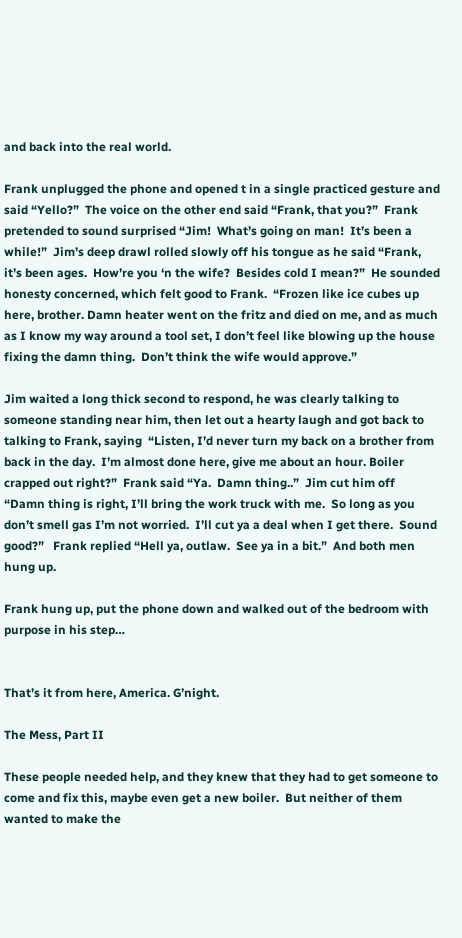and back into the real world.

Frank unplugged the phone and opened t in a single practiced gesture and said “Yello?”  The voice on the other end said “Frank, that you?”  Frank pretended to sound surprised “Jim!  What’s going on man!  It’s been a while!”  Jim’s deep drawl rolled slowly off his tongue as he said “Frank, it’s been ages.  How’re you ‘n the wife?  Besides cold I mean?”  He sounded honesty concerned, which felt good to Frank.  “Frozen like ice cubes up here, brother. Damn heater went on the fritz and died on me, and as much as I know my way around a tool set, I don’t feel like blowing up the house fixing the damn thing.  Don’t think the wife would approve.”

Jim waited a long thick second to respond, he was clearly talking to someone standing near him, then let out a hearty laugh and got back to talking to Frank, saying  “Listen, I’d never turn my back on a brother from back in the day.  I’m almost done here, give me about an hour. Boiler crapped out right?”  Frank said “Ya.  Damn thing..”  Jim cut him off  “Damn thing is right, I’ll bring the work truck with me.  So long as you don’t smell gas I’m not worried.  I’ll cut ya a deal when I get there.  Sound good?”   Frank replied “Hell ya, outlaw.  See ya in a bit.”  And both men hung up.

Frank hung up, put the phone down and walked out of the bedroom with purpose in his step…


That’s it from here, America. G’night.

The Mess, Part II

These people needed help, and they knew that they had to get someone to come and fix this, maybe even get a new boiler.  But neither of them wanted to make the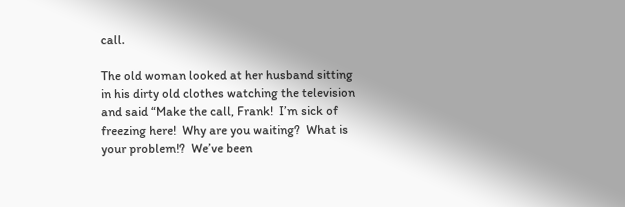call.

The old woman looked at her husband sitting in his dirty old clothes watching the television and said “Make the call, Frank!  I’m sick of freezing here!  Why are you waiting?  What is your problem!?  We’ve been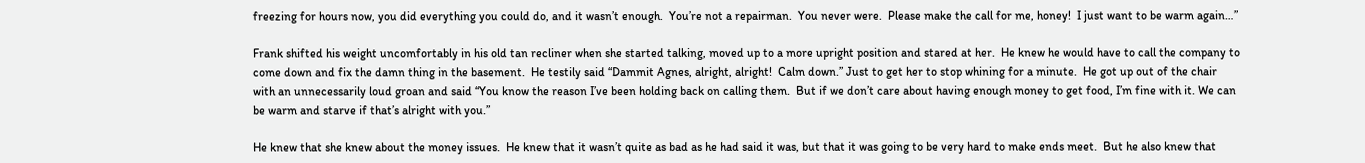freezing for hours now, you did everything you could do, and it wasn’t enough.  You’re not a repairman.  You never were.  Please make the call for me, honey!  I just want to be warm again…”

Frank shifted his weight uncomfortably in his old tan recliner when she started talking, moved up to a more upright position and stared at her.  He knew he would have to call the company to come down and fix the damn thing in the basement.  He testily said “Dammit Agnes, alright, alright!  Calm down.” Just to get her to stop whining for a minute.  He got up out of the chair with an unnecessarily loud groan and said “You know the reason I’ve been holding back on calling them.  But if we don’t care about having enough money to get food, I’m fine with it. We can be warm and starve if that’s alright with you.”

He knew that she knew about the money issues.  He knew that it wasn’t quite as bad as he had said it was, but that it was going to be very hard to make ends meet.  But he also knew that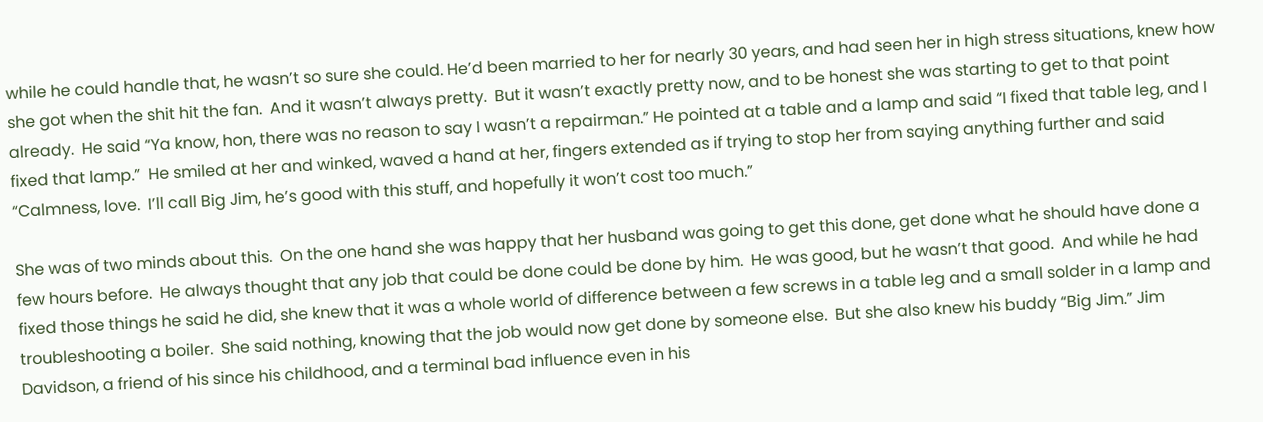while he could handle that, he wasn’t so sure she could. He’d been married to her for nearly 30 years, and had seen her in high stress situations, knew how she got when the shit hit the fan.  And it wasn’t always pretty.  But it wasn’t exactly pretty now, and to be honest she was starting to get to that point already.  He said “Ya know, hon, there was no reason to say I wasn’t a repairman.” He pointed at a table and a lamp and said “I fixed that table leg, and I fixed that lamp.”  He smiled at her and winked, waved a hand at her, fingers extended as if trying to stop her from saying anything further and said “Calmness, love.  I’ll call Big Jim, he’s good with this stuff, and hopefully it won’t cost too much.”

She was of two minds about this.  On the one hand she was happy that her husband was going to get this done, get done what he should have done a few hours before.  He always thought that any job that could be done could be done by him.  He was good, but he wasn’t that good.  And while he had fixed those things he said he did, she knew that it was a whole world of difference between a few screws in a table leg and a small solder in a lamp and troubleshooting a boiler.  She said nothing, knowing that the job would now get done by someone else.  But she also knew his buddy “Big Jim.” Jim Davidson, a friend of his since his childhood, and a terminal bad influence even in his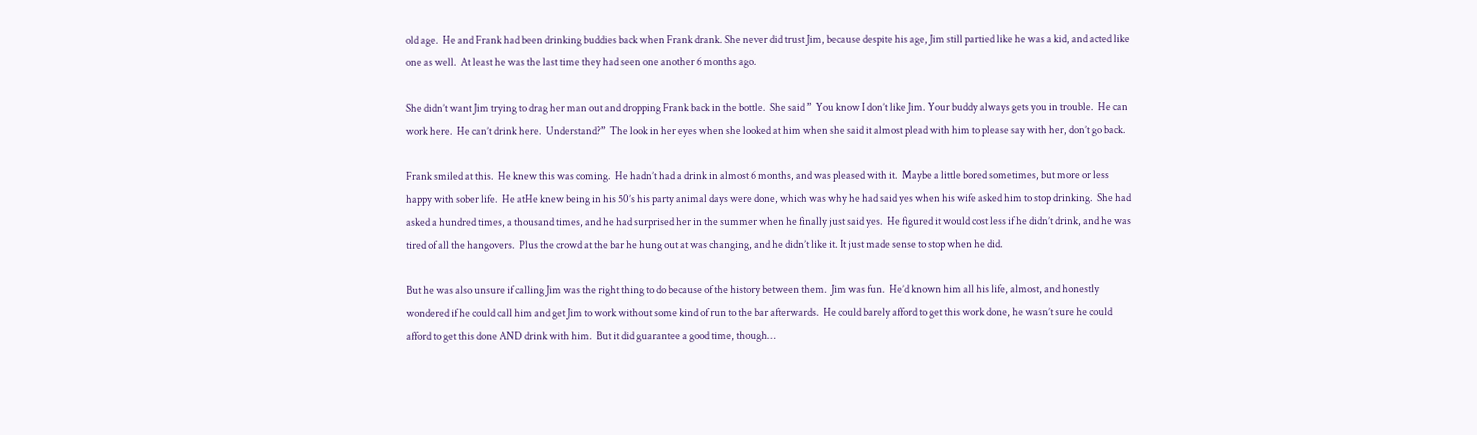old age.  He and Frank had been drinking buddies back when Frank drank. She never did trust Jim, because despite his age, Jim still partied like he was a kid, and acted like one as well.  At least he was the last time they had seen one another 6 months ago.

She didn’t want Jim trying to drag her man out and dropping Frank back in the bottle.  She said ”  You know I don’t like Jim. Your buddy always gets you in trouble.  He can work here.  He can’t drink here.  Understand?”  The look in her eyes when she looked at him when she said it almost plead with him to please say with her, don’t go back.

Frank smiled at this.  He knew this was coming.  He hadn’t had a drink in almost 6 months, and was pleased with it.  Maybe a little bored sometimes, but more or less happy with sober life.  He atHe knew being in his 50’s his party animal days were done, which was why he had said yes when his wife asked him to stop drinking.  She had asked a hundred times, a thousand times, and he had surprised her in the summer when he finally just said yes.  He figured it would cost less if he didn’t drink, and he was tired of all the hangovers.  Plus the crowd at the bar he hung out at was changing, and he didn’t like it. It just made sense to stop when he did.

But he was also unsure if calling Jim was the right thing to do because of the history between them.  Jim was fun.  He’d known him all his life, almost, and honestly wondered if he could call him and get Jim to work without some kind of run to the bar afterwards.  He could barely afford to get this work done, he wasn’t sure he could afford to get this done AND drink with him.  But it did guarantee a good time, though…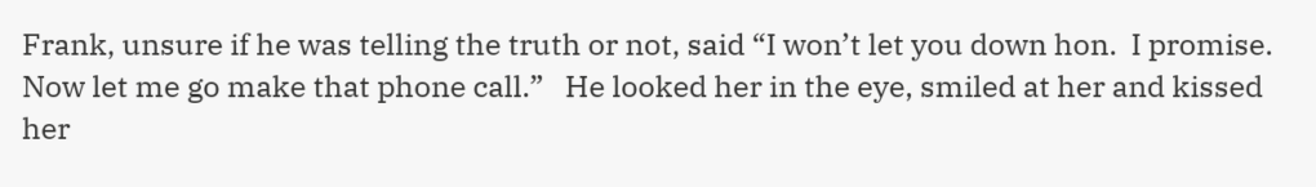Frank, unsure if he was telling the truth or not, said “I won’t let you down hon.  I promise.  Now let me go make that phone call.”   He looked her in the eye, smiled at her and kissed her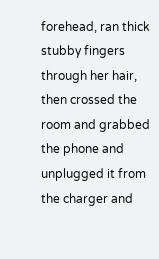forehead, ran thick stubby fingers through her hair, then crossed the room and grabbed the phone and unplugged it from the charger and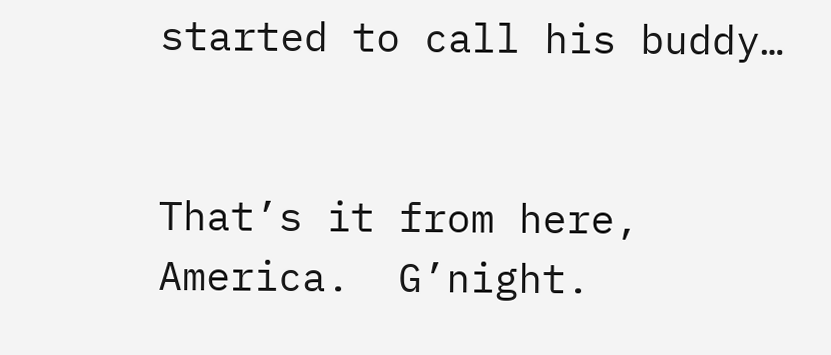started to call his buddy…


That’s it from here, America.  G’night.